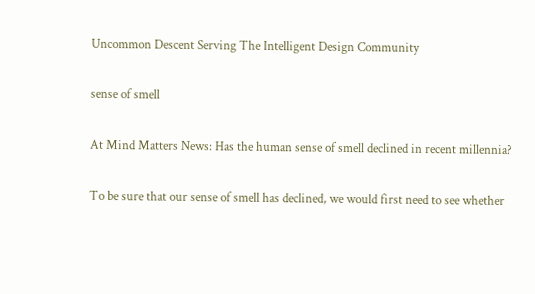Uncommon Descent Serving The Intelligent Design Community

sense of smell

At Mind Matters News: Has the human sense of smell declined in recent millennia?

To be sure that our sense of smell has declined, we would first need to see whether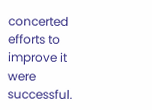concerted efforts to improve it were successful.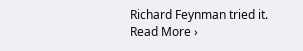Richard Feynman tried it. Read More ›